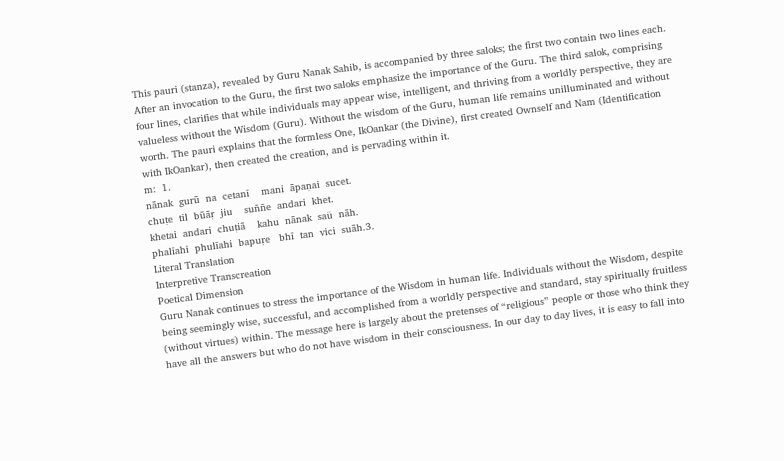This pauri (stanza), revealed by Guru Nanak Sahib, is accompanied by three saloks; the first two contain two lines each. After an invocation to the Guru, the first two saloks emphasize the importance of the Guru. The third salok, comprising four lines, clarifies that while individuals may appear wise, intelligent, and thriving from a worldly perspective, they are valueless without the Wisdom (Guru). Without the wisdom of the Guru, human life remains unilluminated and without worth. The pauri explains that the formless One, IkOankar (the Divine), first created Ownself and Nam (Identification with IkOankar), then created the creation, and is pervading within it.
m:  1.
nānak  gurū  na  cetanī    mani  āpaṇai  sucet.
chuṭe  til  būāṛ  jiu    suññe  andari  khet.
khetai  andari  chuṭiā    kahu  nānak  saü  nāh.
phalīahi  phulīahi  bapuṛe   bhī  tan  vici  suāh.3.
Literal Translation
Interpretive Transcreation
Poetical Dimension
Guru Nanak continues to stress the importance of the Wisdom in human life. Individuals without the Wisdom, despite being seemingly wise, successful, and accomplished from a worldly perspective and standard, stay spiritually fruitless (without virtues) within. The message here is largely about the pretenses of “religious” people or those who think they have all the answers but who do not have wisdom in their consciousness. In our day to day lives, it is easy to fall into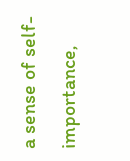a sense of self-importance,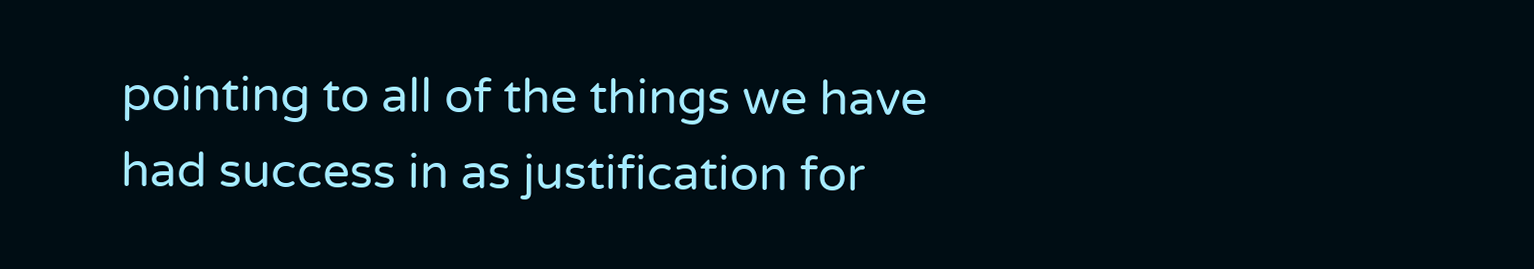pointing to all of the things we have had success in as justification for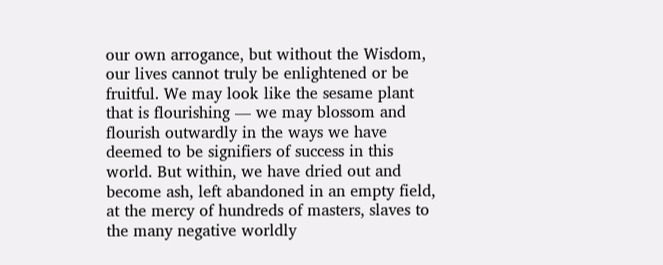our own arrogance, but without the Wisdom, our lives cannot truly be enlightened or be fruitful. We may look like the sesame plant that is flourishing — we may blossom and flourish outwardly in the ways we have deemed to be signifiers of success in this world. But within, we have dried out and become ash, left abandoned in an empty field, at the mercy of hundreds of masters, slaves to the many negative worldly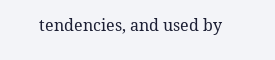tendencies, and used by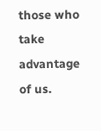those who take advantage of us.